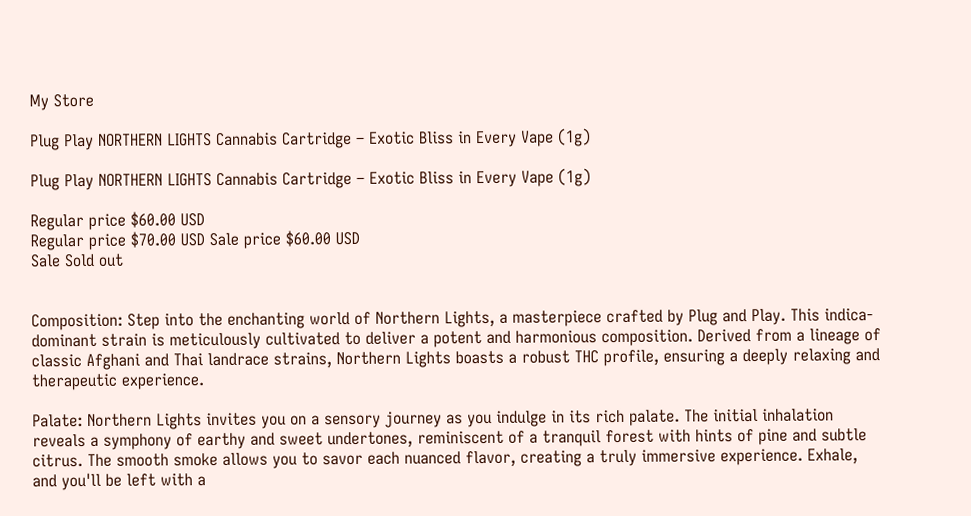My Store

Plug Play NORTHERN LIGHTS Cannabis Cartridge – Exotic Bliss in Every Vape (1g)

Plug Play NORTHERN LIGHTS Cannabis Cartridge – Exotic Bliss in Every Vape (1g)

Regular price $60.00 USD
Regular price $70.00 USD Sale price $60.00 USD
Sale Sold out


Composition: Step into the enchanting world of Northern Lights, a masterpiece crafted by Plug and Play. This indica-dominant strain is meticulously cultivated to deliver a potent and harmonious composition. Derived from a lineage of classic Afghani and Thai landrace strains, Northern Lights boasts a robust THC profile, ensuring a deeply relaxing and therapeutic experience.

Palate: Northern Lights invites you on a sensory journey as you indulge in its rich palate. The initial inhalation reveals a symphony of earthy and sweet undertones, reminiscent of a tranquil forest with hints of pine and subtle citrus. The smooth smoke allows you to savor each nuanced flavor, creating a truly immersive experience. Exhale, and you'll be left with a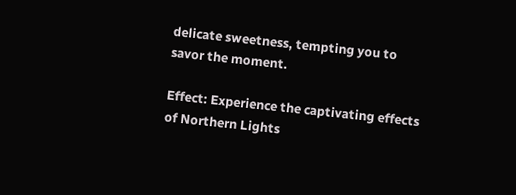delicate sweetness, tempting you to savor the moment.

Effect: Experience the captivating effects of Northern Lights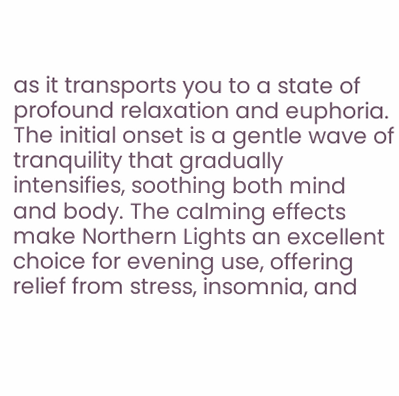as it transports you to a state of profound relaxation and euphoria. The initial onset is a gentle wave of tranquility that gradually intensifies, soothing both mind and body. The calming effects make Northern Lights an excellent choice for evening use, offering relief from stress, insomnia, and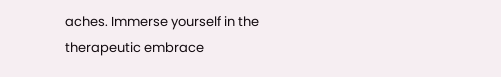aches. Immerse yourself in the therapeutic embrace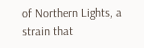of Northern Lights, a strain that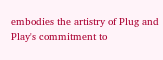embodies the artistry of Plug and Play's commitment to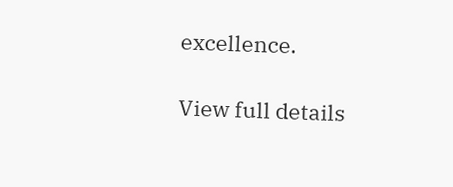excellence.

View full details